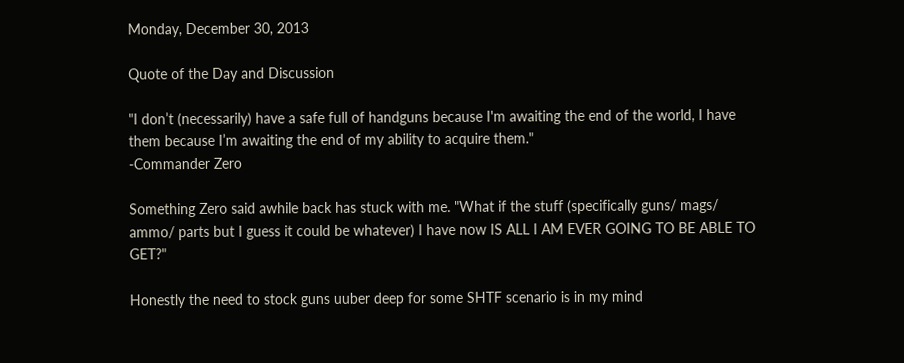Monday, December 30, 2013

Quote of the Day and Discussion

"I don’t (necessarily) have a safe full of handguns because I'm awaiting the end of the world, I have them because I’m awaiting the end of my ability to acquire them."
-Commander Zero

Something Zero said awhile back has stuck with me. "What if the stuff (specifically guns/ mags/ ammo/ parts but I guess it could be whatever) I have now IS ALL I AM EVER GOING TO BE ABLE TO GET?"

Honestly the need to stock guns uuber deep for some SHTF scenario is in my mind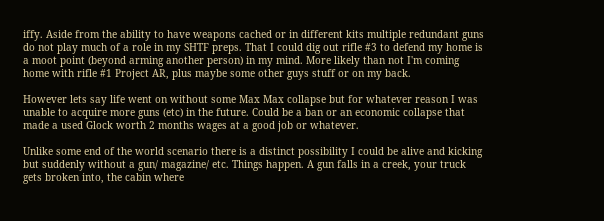iffy. Aside from the ability to have weapons cached or in different kits multiple redundant guns do not play much of a role in my SHTF preps. That I could dig out rifle #3 to defend my home is a moot point (beyond arming another person) in my mind. More likely than not I'm coming home with rifle #1 Project AR, plus maybe some other guys stuff or on my back.

However lets say life went on without some Max Max collapse but for whatever reason I was unable to acquire more guns (etc) in the future. Could be a ban or an economic collapse that made a used Glock worth 2 months wages at a good job or whatever.

Unlike some end of the world scenario there is a distinct possibility I could be alive and kicking but suddenly without a gun/ magazine/ etc. Things happen. A gun falls in a creek, your truck gets broken into, the cabin where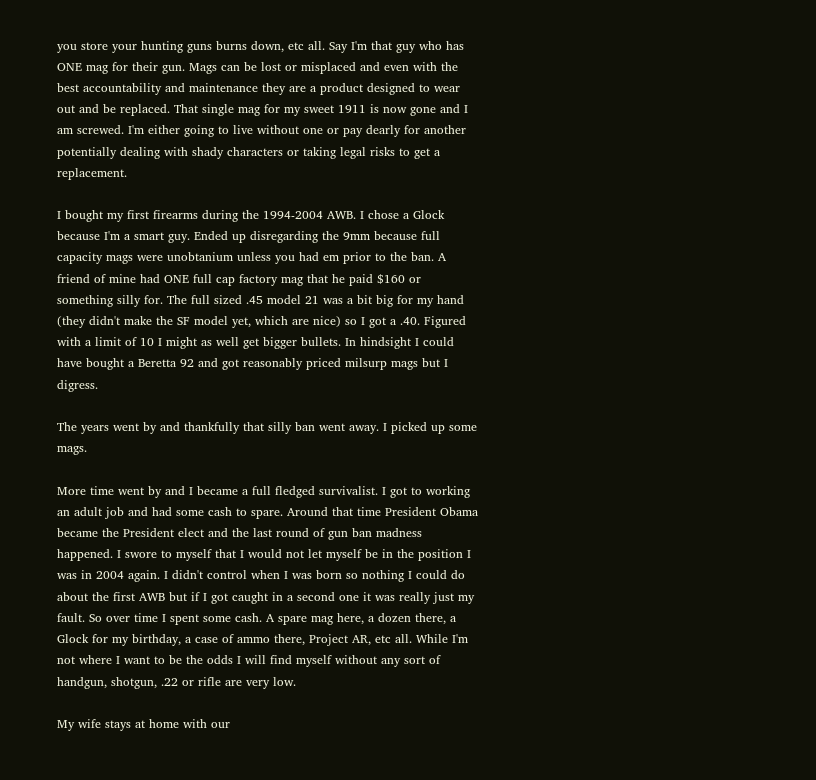you store your hunting guns burns down, etc all. Say I'm that guy who has ONE mag for their gun. Mags can be lost or misplaced and even with the best accountability and maintenance they are a product designed to wear out and be replaced. That single mag for my sweet 1911 is now gone and I am screwed. I'm either going to live without one or pay dearly for another potentially dealing with shady characters or taking legal risks to get a replacement.

I bought my first firearms during the 1994-2004 AWB. I chose a Glock because I'm a smart guy. Ended up disregarding the 9mm because full capacity mags were unobtanium unless you had em prior to the ban. A friend of mine had ONE full cap factory mag that he paid $160 or something silly for. The full sized .45 model 21 was a bit big for my hand (they didn't make the SF model yet, which are nice) so I got a .40. Figured with a limit of 10 I might as well get bigger bullets. In hindsight I could have bought a Beretta 92 and got reasonably priced milsurp mags but I digress.

The years went by and thankfully that silly ban went away. I picked up some mags.

More time went by and I became a full fledged survivalist. I got to working an adult job and had some cash to spare. Around that time President Obama became the President elect and the last round of gun ban madness happened. I swore to myself that I would not let myself be in the position I was in 2004 again. I didn't control when I was born so nothing I could do about the first AWB but if I got caught in a second one it was really just my fault. So over time I spent some cash. A spare mag here, a dozen there, a Glock for my birthday, a case of ammo there, Project AR, etc all. While I'm not where I want to be the odds I will find myself without any sort of handgun, shotgun, .22 or rifle are very low.

My wife stays at home with our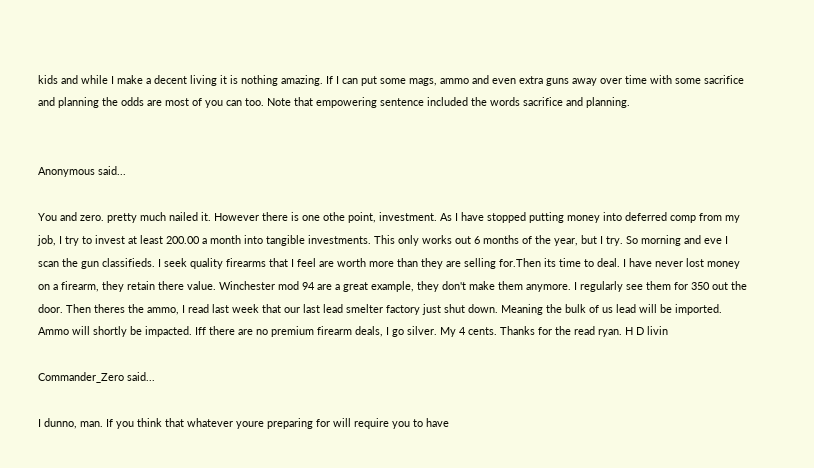kids and while I make a decent living it is nothing amazing. If I can put some mags, ammo and even extra guns away over time with some sacrifice and planning the odds are most of you can too. Note that empowering sentence included the words sacrifice and planning.


Anonymous said...

You and zero. pretty much nailed it. However there is one othe point, investment. As I have stopped putting money into deferred comp from my job, I try to invest at least 200.00 a month into tangible investments. This only works out 6 months of the year, but I try. So morning and eve I scan the gun classifieds. I seek quality firearms that I feel are worth more than they are selling for.Then its time to deal. I have never lost money on a firearm, they retain there value. Winchester mod 94 are a great example, they don't make them anymore. I regularly see them for 350 out the door. Then theres the ammo, I read last week that our last lead smelter factory just shut down. Meaning the bulk of us lead will be imported. Ammo will shortly be impacted. Iff there are no premium firearm deals, I go silver. My 4 cents. Thanks for the read ryan. H D livin

Commander_Zero said...

I dunno, man. If you think that whatever youre preparing for will require you to have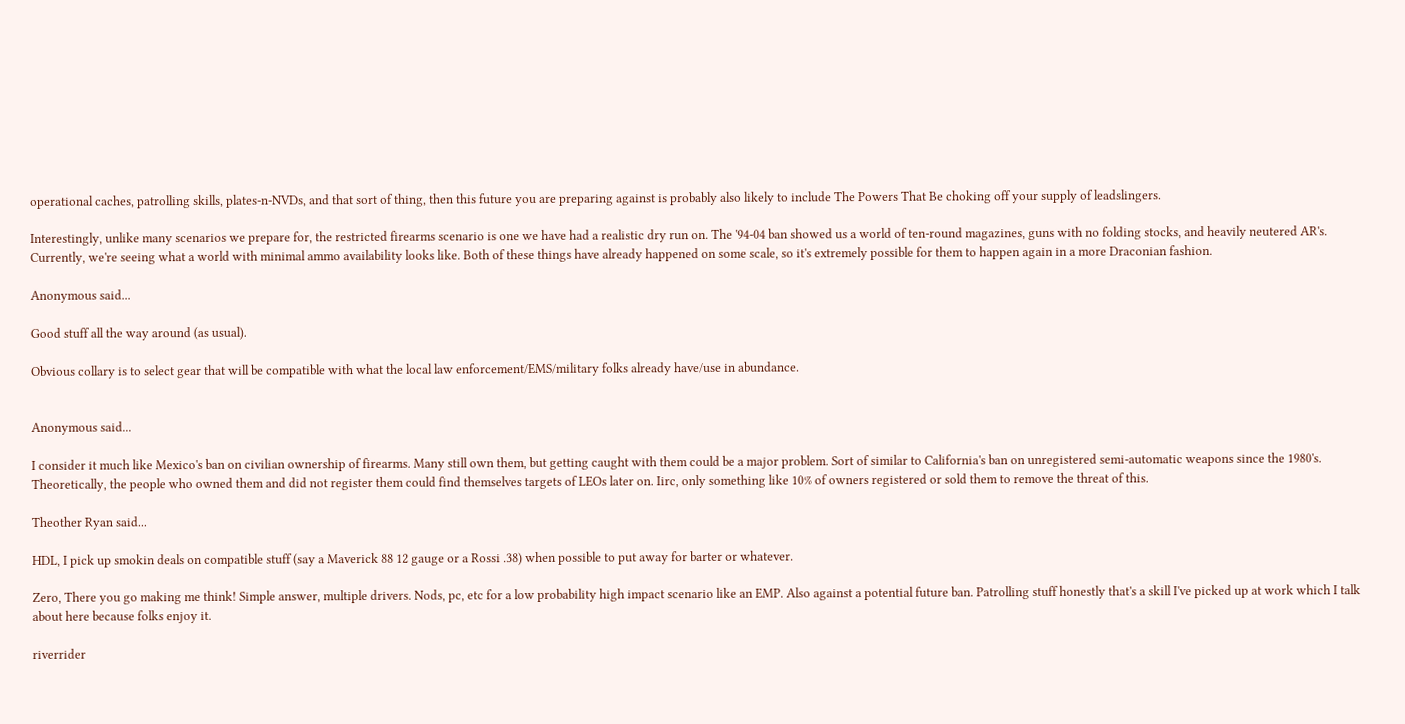operational caches, patrolling skills, plates-n-NVDs, and that sort of thing, then this future you are preparing against is probably also likely to include The Powers That Be choking off your supply of leadslingers.

Interestingly, unlike many scenarios we prepare for, the restricted firearms scenario is one we have had a realistic dry run on. The '94-04 ban showed us a world of ten-round magazines, guns with no folding stocks, and heavily neutered AR's. Currently, we're seeing what a world with minimal ammo availability looks like. Both of these things have already happened on some scale, so it's extremely possible for them to happen again in a more Draconian fashion.

Anonymous said...

Good stuff all the way around (as usual).

Obvious collary is to select gear that will be compatible with what the local law enforcement/EMS/military folks already have/use in abundance.


Anonymous said...

I consider it much like Mexico's ban on civilian ownership of firearms. Many still own them, but getting caught with them could be a major problem. Sort of similar to California's ban on unregistered semi-automatic weapons since the 1980's. Theoretically, the people who owned them and did not register them could find themselves targets of LEOs later on. Iirc, only something like 10% of owners registered or sold them to remove the threat of this.

Theother Ryan said...

HDL, I pick up smokin deals on compatible stuff (say a Maverick 88 12 gauge or a Rossi .38) when possible to put away for barter or whatever.

Zero, There you go making me think! Simple answer, multiple drivers. Nods, pc, etc for a low probability high impact scenario like an EMP. Also against a potential future ban. Patrolling stuff honestly that's a skill I've picked up at work which I talk about here because folks enjoy it.

riverrider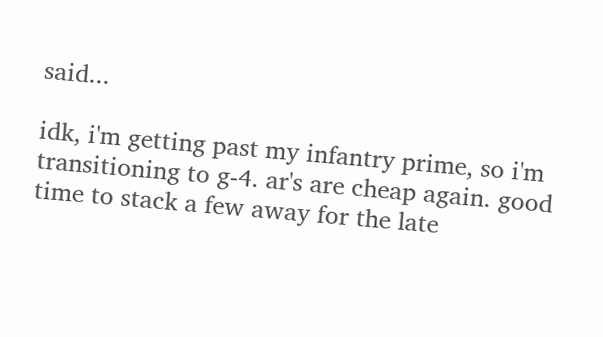said...

idk, i'm getting past my infantry prime, so i'm transitioning to g-4. ar's are cheap again. good time to stack a few away for the late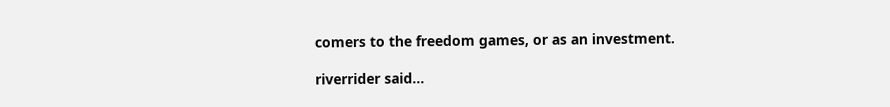comers to the freedom games, or as an investment.

riverrider said...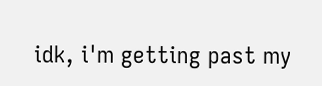idk, i'm getting past my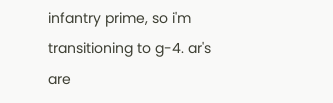infantry prime, so i'm transitioning to g-4. ar's are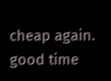cheap again. good time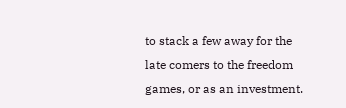to stack a few away for the late comers to the freedom games, or as an investment.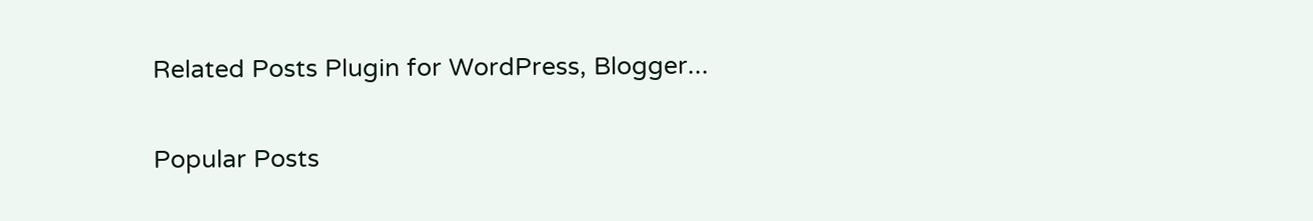Related Posts Plugin for WordPress, Blogger...

Popular Posts